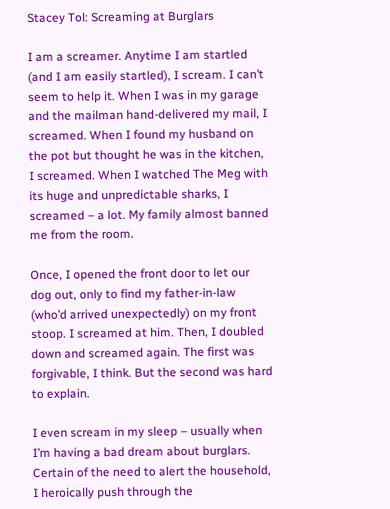Stacey Tol: Screaming at Burglars

I am a screamer. Anytime I am startled (and I am easily startled), I scream. I can’t seem to help it. When I was in my garage and the mailman hand-delivered my mail, I screamed. When I found my husband on the pot but thought he was in the kitchen, I screamed. When I watched The Meg with its huge and unpredictable sharks, I screamed – a lot. My family almost banned me from the room.

Once, I opened the front door to let our dog out, only to find my father-in-law (who’d arrived unexpectedly) on my front stoop. I screamed at him. Then, I doubled down and screamed again. The first was forgivable, I think. But the second was hard to explain.

I even scream in my sleep – usually when I’m having a bad dream about burglars. Certain of the need to alert the household, I heroically push through the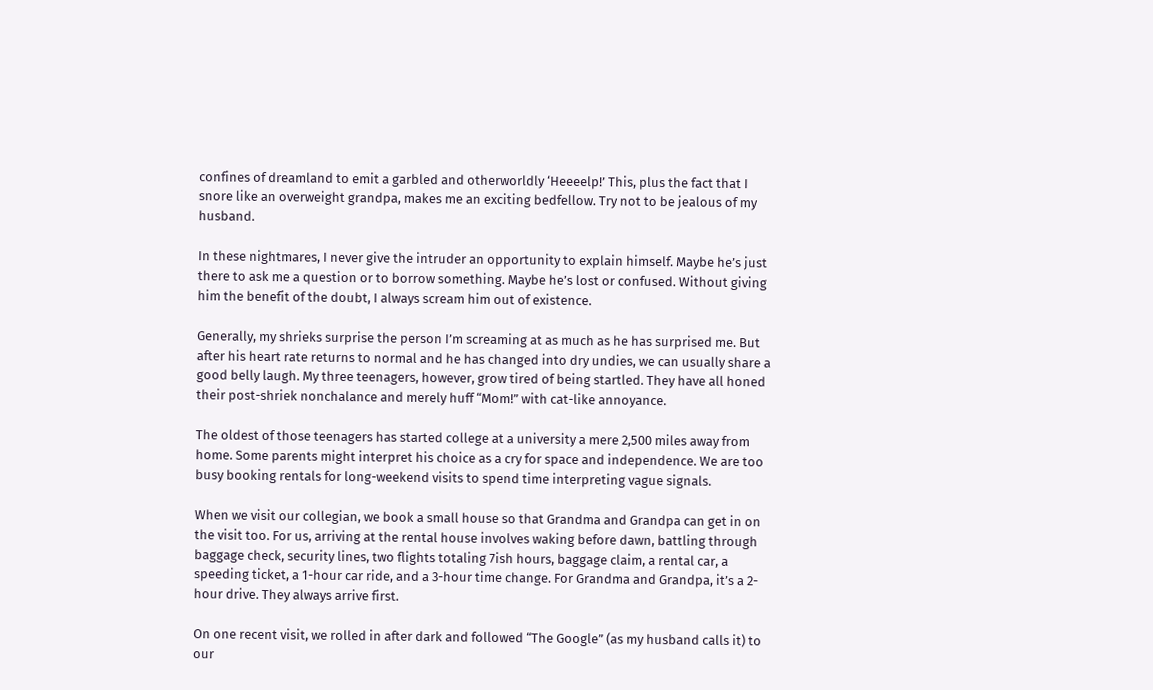confines of dreamland to emit a garbled and otherworldly ‘Heeeelp!’ This, plus the fact that I snore like an overweight grandpa, makes me an exciting bedfellow. Try not to be jealous of my husband.

In these nightmares, I never give the intruder an opportunity to explain himself. Maybe he’s just there to ask me a question or to borrow something. Maybe he’s lost or confused. Without giving him the benefit of the doubt, I always scream him out of existence.

Generally, my shrieks surprise the person I’m screaming at as much as he has surprised me. But after his heart rate returns to normal and he has changed into dry undies, we can usually share a good belly laugh. My three teenagers, however, grow tired of being startled. They have all honed their post-shriek nonchalance and merely huff “Mom!” with cat-like annoyance.

The oldest of those teenagers has started college at a university a mere 2,500 miles away from home. Some parents might interpret his choice as a cry for space and independence. We are too busy booking rentals for long-weekend visits to spend time interpreting vague signals.

When we visit our collegian, we book a small house so that Grandma and Grandpa can get in on the visit too. For us, arriving at the rental house involves waking before dawn, battling through baggage check, security lines, two flights totaling 7ish hours, baggage claim, a rental car, a speeding ticket, a 1-hour car ride, and a 3-hour time change. For Grandma and Grandpa, it’s a 2-hour drive. They always arrive first.

On one recent visit, we rolled in after dark and followed “The Google” (as my husband calls it) to our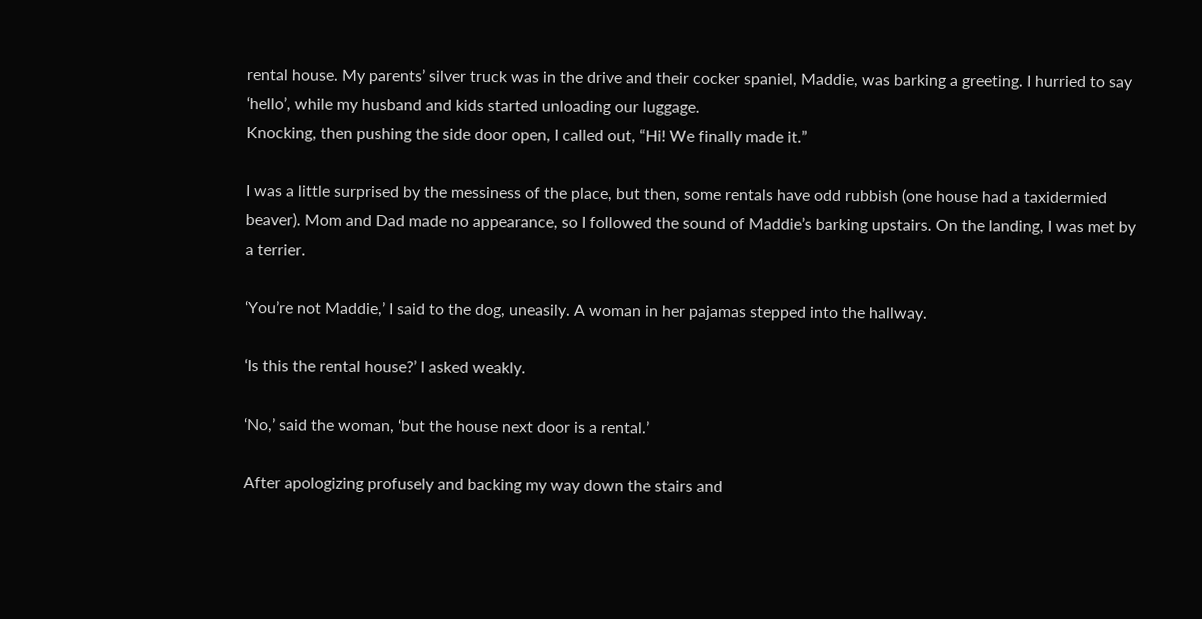rental house. My parents’ silver truck was in the drive and their cocker spaniel, Maddie, was barking a greeting. I hurried to say ‘hello’, while my husband and kids started unloading our luggage.
Knocking, then pushing the side door open, I called out, “Hi! We finally made it.”

I was a little surprised by the messiness of the place, but then, some rentals have odd rubbish (one house had a taxidermied beaver). Mom and Dad made no appearance, so I followed the sound of Maddie’s barking upstairs. On the landing, I was met by a terrier.

‘You’re not Maddie,’ I said to the dog, uneasily. A woman in her pajamas stepped into the hallway.

‘Is this the rental house?’ I asked weakly.

‘No,’ said the woman, ‘but the house next door is a rental.’

After apologizing profusely and backing my way down the stairs and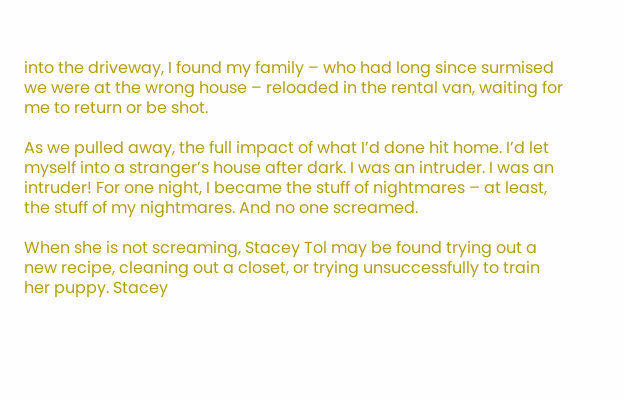into the driveway, I found my family – who had long since surmised we were at the wrong house – reloaded in the rental van, waiting for me to return or be shot.

As we pulled away, the full impact of what I’d done hit home. I’d let myself into a stranger’s house after dark. I was an intruder. I was an intruder! For one night, I became the stuff of nightmares – at least, the stuff of my nightmares. And no one screamed.

When she is not screaming, Stacey Tol may be found trying out a new recipe, cleaning out a closet, or trying unsuccessfully to train her puppy. Stacey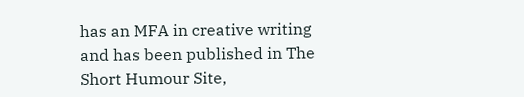has an MFA in creative writing and has been published in The Short Humour Site,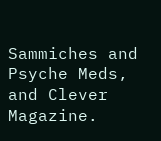Sammiches and Psyche Meds, and Clever Magazine.